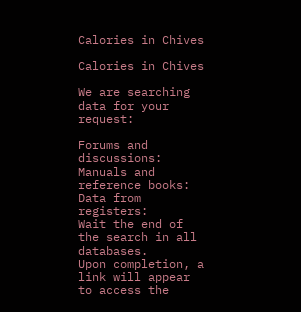Calories in Chives

Calories in Chives

We are searching data for your request:

Forums and discussions:
Manuals and reference books:
Data from registers:
Wait the end of the search in all databases.
Upon completion, a link will appear to access the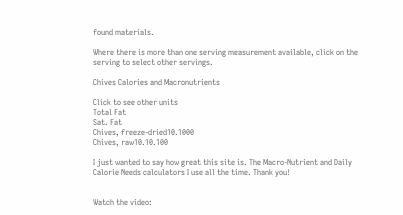found materials.

Where there is more than one serving measurement available, click on the serving to select other servings.

Chives Calories and Macronutrients

Click to see other units
Total Fat
Sat. Fat
Chives, freeze-dried10.1000
Chives, raw10.10.100

I just wanted to say how great this site is. The Macro-Nutrient and Daily Calorie Needs calculators I use all the time. Thank you!


Watch the video: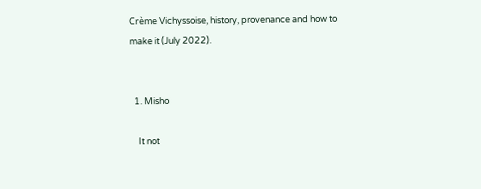Crème Vichyssoise, history, provenance and how to make it (July 2022).


  1. Misho

    It not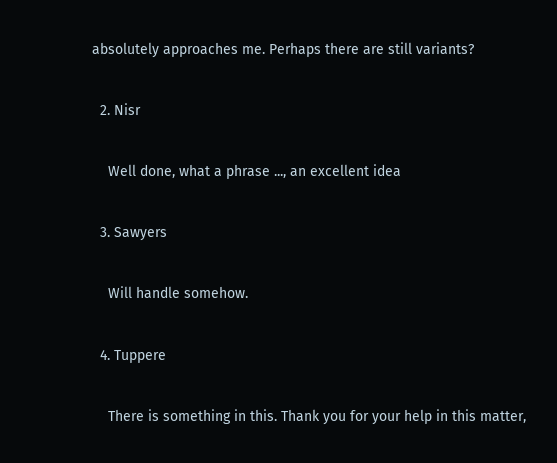absolutely approaches me. Perhaps there are still variants?

  2. Nisr

    Well done, what a phrase ..., an excellent idea

  3. Sawyers

    Will handle somehow.

  4. Tuppere

    There is something in this. Thank you for your help in this matter,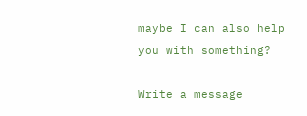maybe I can also help you with something?

Write a message